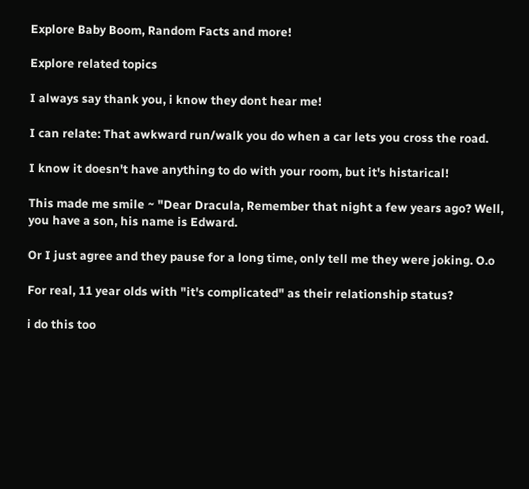Explore Baby Boom, Random Facts and more!

Explore related topics

I always say thank you, i know they dont hear me!

I can relate: That awkward run/walk you do when a car lets you cross the road.

I know it doesn't have anything to do with your room, but it's histarical!

This made me smile ~ "Dear Dracula, Remember that night a few years ago? Well, you have a son, his name is Edward.

Or I just agree and they pause for a long time, only tell me they were joking. O.o

For real, 11 year olds with "it's complicated" as their relationship status?

i do this too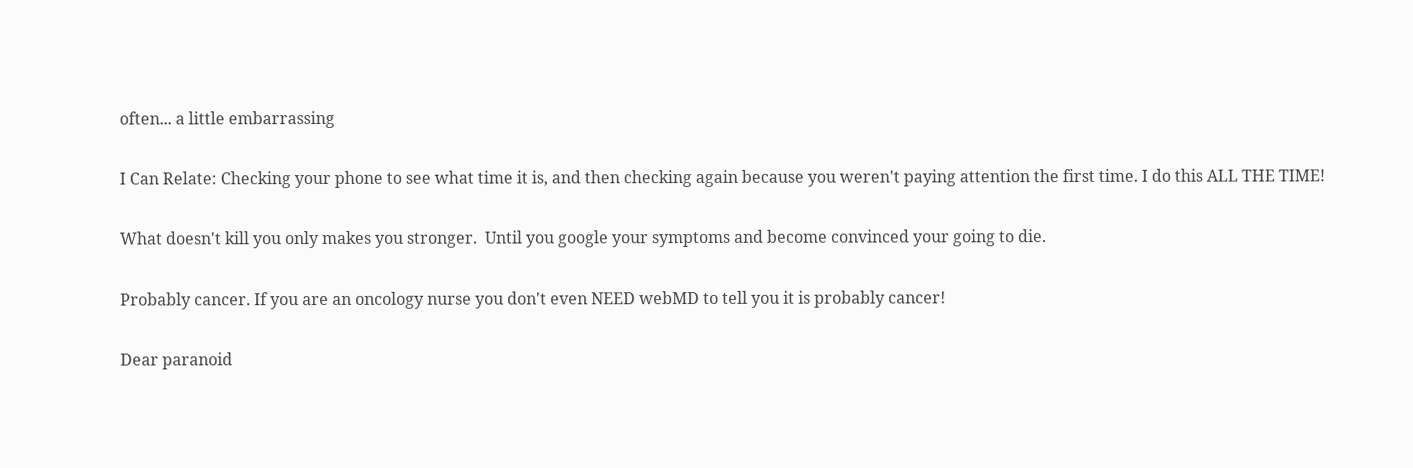often... a little embarrassing

I Can Relate: Checking your phone to see what time it is, and then checking again because you weren't paying attention the first time. I do this ALL THE TIME!

What doesn't kill you only makes you stronger.  Until you google your symptoms and become convinced your going to die.

Probably cancer. If you are an oncology nurse you don't even NEED webMD to tell you it is probably cancer!

Dear paranoid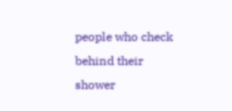people who check behind their shower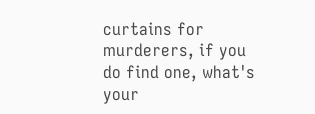curtains for murderers, if you do find one, what's your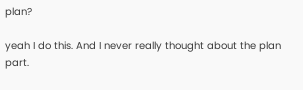plan?

yeah I do this. And I never really thought about the plan part.